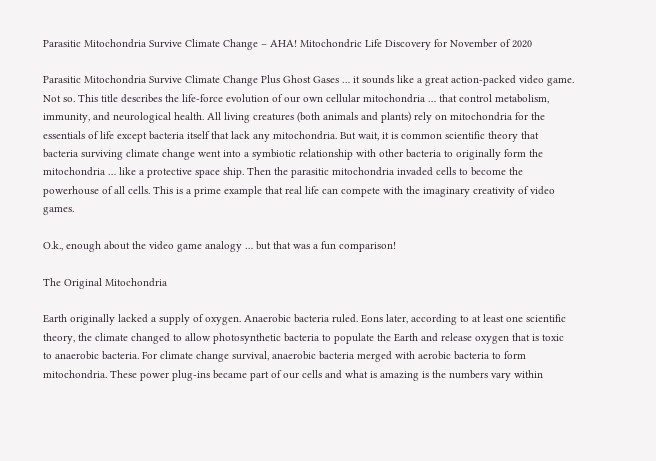Parasitic Mitochondria Survive Climate Change – AHA! Mitochondric Life Discovery for November of 2020

Parasitic Mitochondria Survive Climate Change Plus Ghost Gases … it sounds like a great action-packed video game. Not so. This title describes the life-force evolution of our own cellular mitochondria … that control metabolism, immunity, and neurological health. All living creatures (both animals and plants) rely on mitochondria for the essentials of life except bacteria itself that lack any mitochondria. But wait, it is common scientific theory that bacteria surviving climate change went into a symbiotic relationship with other bacteria to originally form the mitochondria … like a protective space ship. Then the parasitic mitochondria invaded cells to become the powerhouse of all cells. This is a prime example that real life can compete with the imaginary creativity of video games.

O.k., enough about the video game analogy … but that was a fun comparison!

The Original Mitochondria

Earth originally lacked a supply of oxygen. Anaerobic bacteria ruled. Eons later, according to at least one scientific theory, the climate changed to allow photosynthetic bacteria to populate the Earth and release oxygen that is toxic to anaerobic bacteria. For climate change survival, anaerobic bacteria merged with aerobic bacteria to form mitochondria. These power plug-ins became part of our cells and what is amazing is the numbers vary within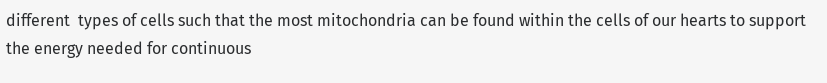different  types of cells such that the most mitochondria can be found within the cells of our hearts to support the energy needed for continuous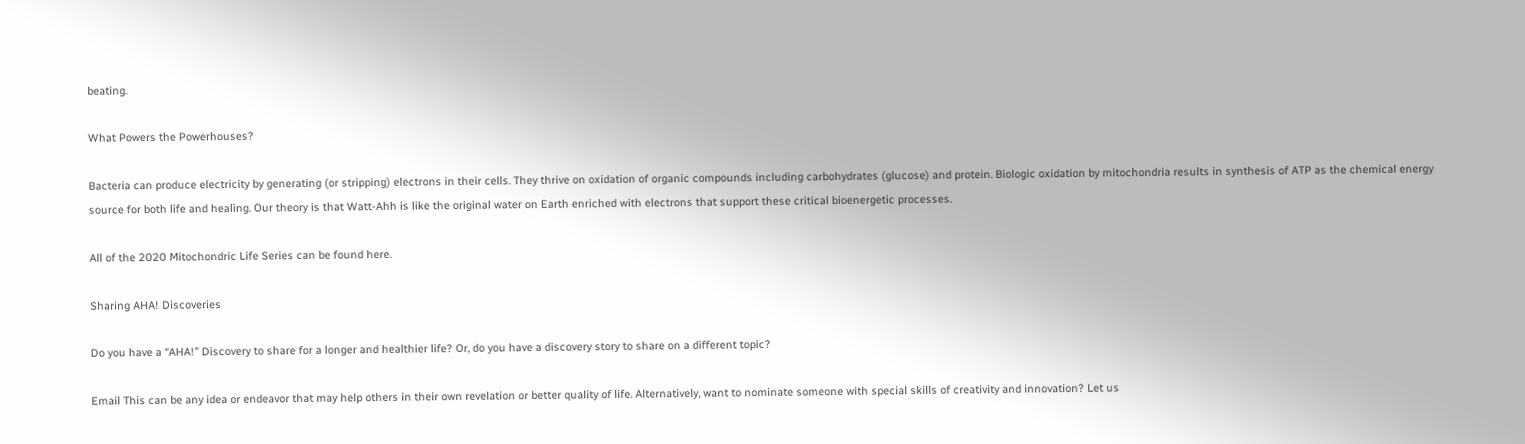beating.

What Powers the Powerhouses?

Bacteria can produce electricity by generating (or stripping) electrons in their cells. They thrive on oxidation of organic compounds including carbohydrates (glucose) and protein. Biologic oxidation by mitochondria results in synthesis of ATP as the chemical energy source for both life and healing. Our theory is that Watt-Ahh is like the original water on Earth enriched with electrons that support these critical bioenergetic processes.

All of the 2020 Mitochondric Life Series can be found here.

Sharing AHA! Discoveries

Do you have a “AHA!” Discovery to share for a longer and healthier life? Or, do you have a discovery story to share on a different topic?

Email This can be any idea or endeavor that may help others in their own revelation or better quality of life. Alternatively, want to nominate someone with special skills of creativity and innovation? Let us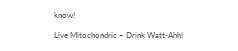know!

Live Mitochondric – Drink Watt-Ahh!